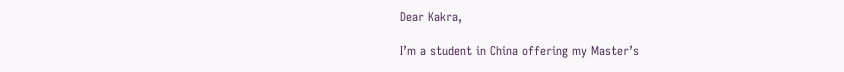Dear Kakra,

I’m a student in China offering my Master’s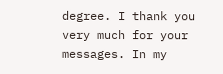degree. I thank you very much for your messages. In my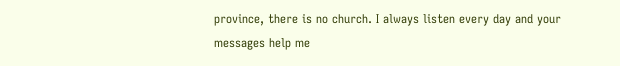province, there is no church. I always listen every day and your messages help me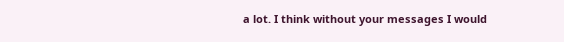a lot. I think without your messages I would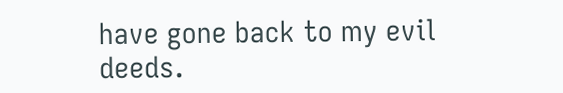have gone back to my evil deeds.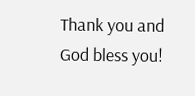Thank you and God bless you!